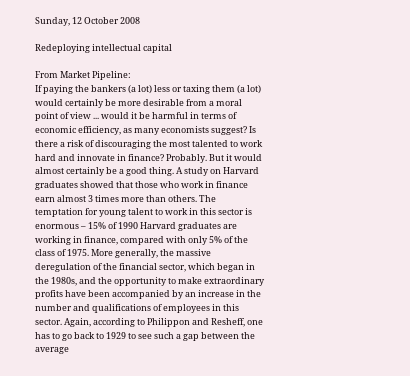Sunday, 12 October 2008

Redeploying intellectual capital

From Market Pipeline:
If paying the bankers (a lot) less or taxing them (a lot) would certainly be more desirable from a moral point of view ... would it be harmful in terms of economic efficiency, as many economists suggest? Is there a risk of discouraging the most talented to work hard and innovate in finance? Probably. But it would almost certainly be a good thing. A study on Harvard graduates showed that those who work in finance earn almost 3 times more than others. The temptation for young talent to work in this sector is enormous – 15% of 1990 Harvard graduates are working in finance, compared with only 5% of the class of 1975. More generally, the massive deregulation of the financial sector, which began in the 1980s, and the opportunity to make extraordinary profits have been accompanied by an increase in the number and qualifications of employees in this sector. Again, according to Philippon and Resheff, one has to go back to 1929 to see such a gap between the average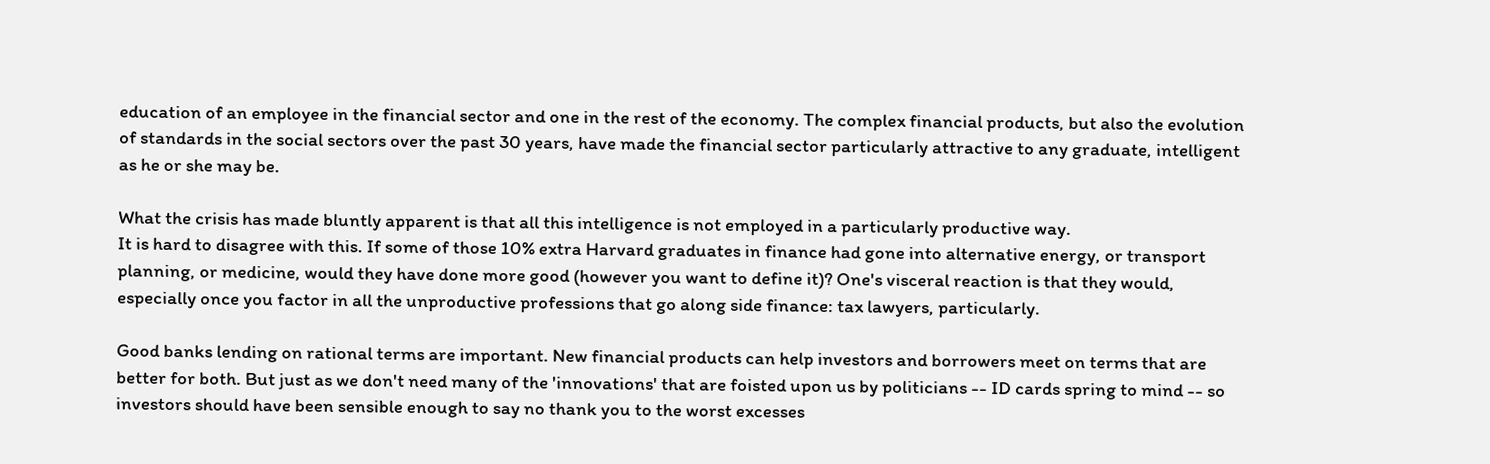education of an employee in the financial sector and one in the rest of the economy. The complex financial products, but also the evolution of standards in the social sectors over the past 30 years, have made the financial sector particularly attractive to any graduate, intelligent as he or she may be.

What the crisis has made bluntly apparent is that all this intelligence is not employed in a particularly productive way.
It is hard to disagree with this. If some of those 10% extra Harvard graduates in finance had gone into alternative energy, or transport planning, or medicine, would they have done more good (however you want to define it)? One's visceral reaction is that they would, especially once you factor in all the unproductive professions that go along side finance: tax lawyers, particularly.

Good banks lending on rational terms are important. New financial products can help investors and borrowers meet on terms that are better for both. But just as we don't need many of the 'innovations' that are foisted upon us by politicians -- ID cards spring to mind -- so investors should have been sensible enough to say no thank you to the worst excesses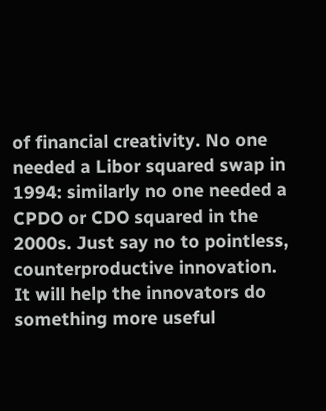of financial creativity. No one needed a Libor squared swap in 1994: similarly no one needed a CPDO or CDO squared in the 2000s. Just say no to pointless, counterproductive innovation. It will help the innovators do something more useful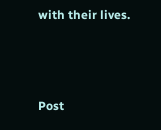with their lives.



Post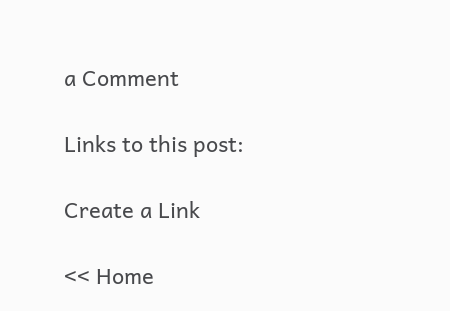a Comment

Links to this post:

Create a Link

<< Home